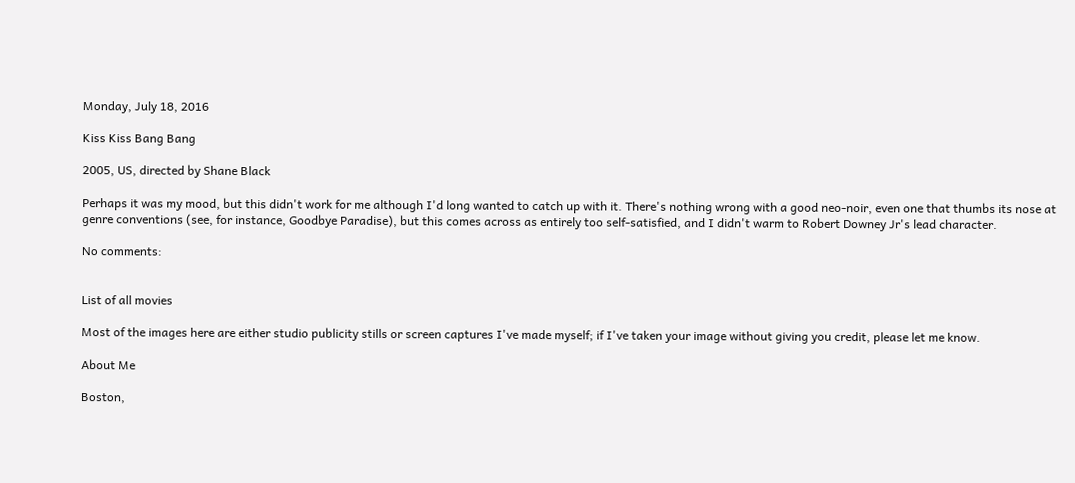Monday, July 18, 2016

Kiss Kiss Bang Bang

2005, US, directed by Shane Black

Perhaps it was my mood, but this didn't work for me although I'd long wanted to catch up with it. There's nothing wrong with a good neo-noir, even one that thumbs its nose at genre conventions (see, for instance, Goodbye Paradise), but this comes across as entirely too self-satisfied, and I didn't warm to Robert Downey Jr's lead character.

No comments:


List of all movies

Most of the images here are either studio publicity stills or screen captures I've made myself; if I've taken your image without giving you credit, please let me know.

About Me

Boston,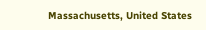Massachusetts, United States